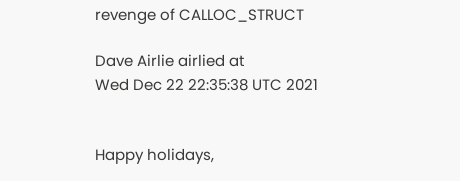revenge of CALLOC_STRUCT

Dave Airlie airlied at
Wed Dec 22 22:35:38 UTC 2021


Happy holidays,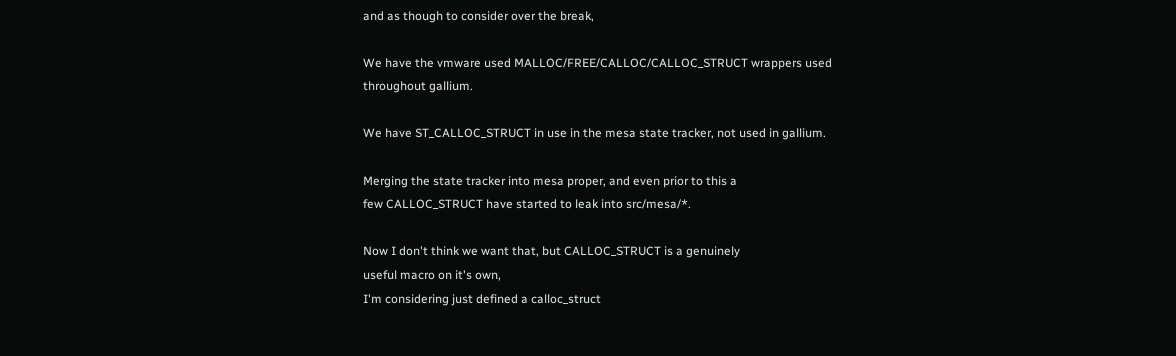and as though to consider over the break,

We have the vmware used MALLOC/FREE/CALLOC/CALLOC_STRUCT wrappers used
throughout gallium.

We have ST_CALLOC_STRUCT in use in the mesa state tracker, not used in gallium.

Merging the state tracker into mesa proper, and even prior to this a
few CALLOC_STRUCT have started to leak into src/mesa/*.

Now I don't think we want that, but CALLOC_STRUCT is a genuinely
useful macro on it's own,
I'm considering just defined a calloc_struct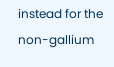instead for the
non-gallium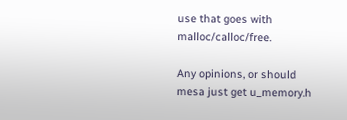use that goes with malloc/calloc/free.

Any opinions, or should mesa just get u_memory.h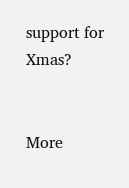support for Xmas?


More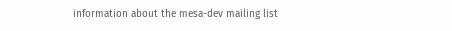information about the mesa-dev mailing list